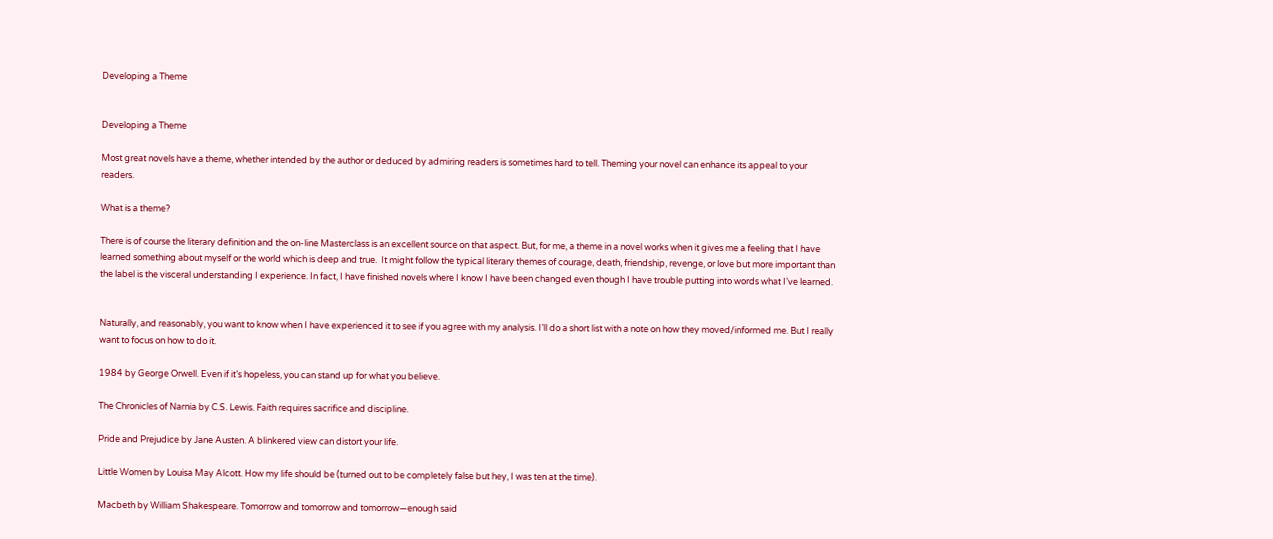Developing a Theme


Developing a Theme

Most great novels have a theme, whether intended by the author or deduced by admiring readers is sometimes hard to tell. Theming your novel can enhance its appeal to your readers.

What is a theme?

There is of course the literary definition and the on-line Masterclass is an excellent source on that aspect. But, for me, a theme in a novel works when it gives me a feeling that I have learned something about myself or the world which is deep and true.  It might follow the typical literary themes of courage, death, friendship, revenge, or love but more important than the label is the visceral understanding I experience. In fact, I have finished novels where I know I have been changed even though I have trouble putting into words what I’ve learned.


Naturally, and reasonably, you want to know when I have experienced it to see if you agree with my analysis. I’ll do a short list with a note on how they moved/informed me. But I really want to focus on how to do it.

1984 by George Orwell. Even if it’s hopeless, you can stand up for what you believe.

The Chronicles of Narnia by C.S. Lewis. Faith requires sacrifice and discipline.

Pride and Prejudice by Jane Austen. A blinkered view can distort your life.

Little Women by Louisa May Alcott. How my life should be (turned out to be completely false but hey, I was ten at the time).

Macbeth by William Shakespeare. Tomorrow and tomorrow and tomorrow—enough said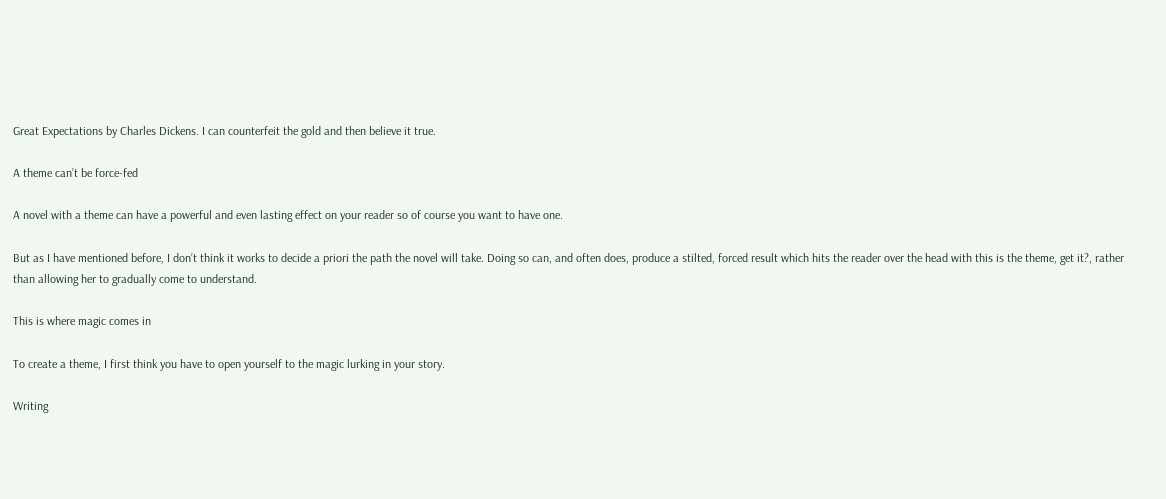Great Expectations by Charles Dickens. I can counterfeit the gold and then believe it true.

A theme can’t be force-fed

A novel with a theme can have a powerful and even lasting effect on your reader so of course you want to have one.

But as I have mentioned before, I don’t think it works to decide a priori the path the novel will take. Doing so can, and often does, produce a stilted, forced result which hits the reader over the head with this is the theme, get it?, rather than allowing her to gradually come to understand.

This is where magic comes in

To create a theme, I first think you have to open yourself to the magic lurking in your story.

Writing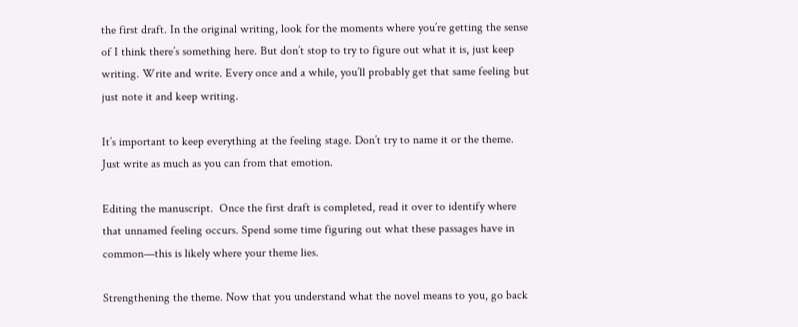the first draft. In the original writing, look for the moments where you’re getting the sense of I think there’s something here. But don’t stop to try to figure out what it is, just keep writing. Write and write. Every once and a while, you’ll probably get that same feeling but just note it and keep writing.

It’s important to keep everything at the feeling stage. Don’t try to name it or the theme. Just write as much as you can from that emotion.

Editing the manuscript.  Once the first draft is completed, read it over to identify where that unnamed feeling occurs. Spend some time figuring out what these passages have in common—this is likely where your theme lies.

Strengthening the theme. Now that you understand what the novel means to you, go back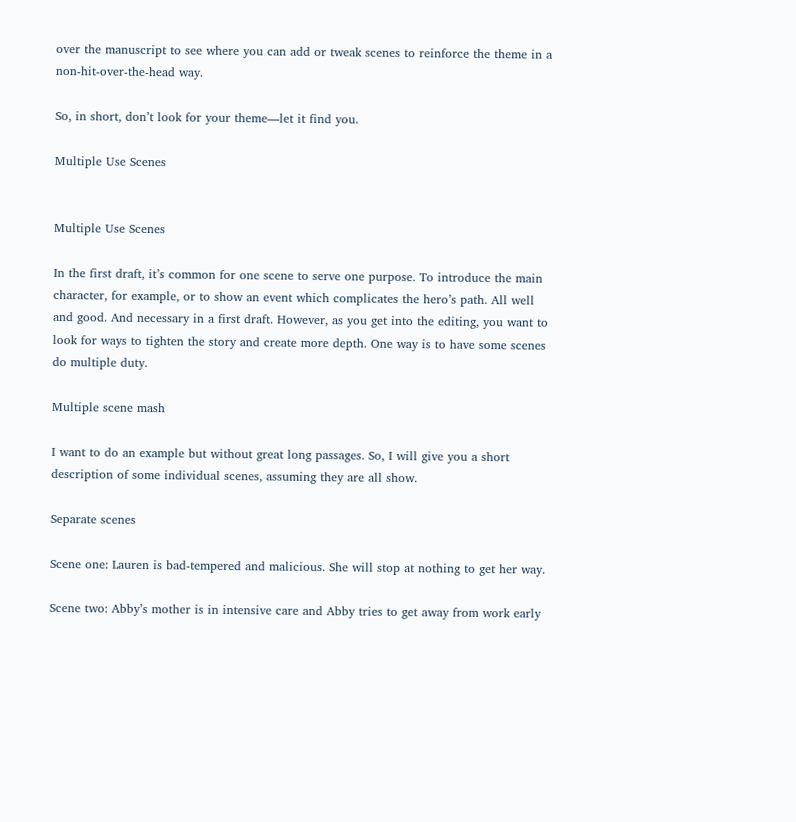over the manuscript to see where you can add or tweak scenes to reinforce the theme in a non-hit-over-the-head way.

So, in short, don’t look for your theme—let it find you.

Multiple Use Scenes


Multiple Use Scenes

In the first draft, it’s common for one scene to serve one purpose. To introduce the main character, for example, or to show an event which complicates the hero’s path. All well and good. And necessary in a first draft. However, as you get into the editing, you want to look for ways to tighten the story and create more depth. One way is to have some scenes do multiple duty.

Multiple scene mash

I want to do an example but without great long passages. So, I will give you a short description of some individual scenes, assuming they are all show.

Separate scenes

Scene one: Lauren is bad-tempered and malicious. She will stop at nothing to get her way.

Scene two: Abby’s mother is in intensive care and Abby tries to get away from work early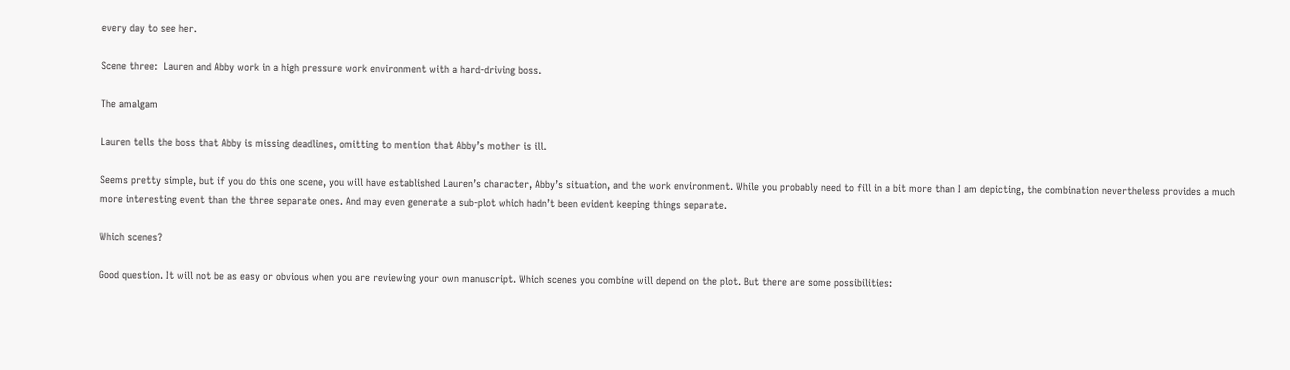every day to see her.

Scene three:  Lauren and Abby work in a high pressure work environment with a hard-driving boss.

The amalgam

Lauren tells the boss that Abby is missing deadlines, omitting to mention that Abby’s mother is ill.

Seems pretty simple, but if you do this one scene, you will have established Lauren’s character, Abby’s situation, and the work environment. While you probably need to fill in a bit more than I am depicting, the combination nevertheless provides a much more interesting event than the three separate ones. And may even generate a sub-plot which hadn’t been evident keeping things separate.

Which scenes?

Good question. It will not be as easy or obvious when you are reviewing your own manuscript. Which scenes you combine will depend on the plot. But there are some possibilities: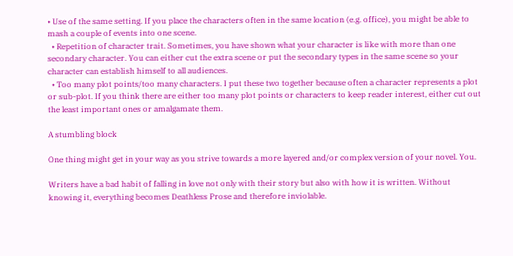• Use of the same setting. If you place the characters often in the same location (e.g. office), you might be able to mash a couple of events into one scene.
  • Repetition of character trait. Sometimes, you have shown what your character is like with more than one secondary character. You can either cut the extra scene or put the secondary types in the same scene so your character can establish himself to all audiences.
  • Too many plot points/too many characters. I put these two together because often a character represents a plot or sub-plot. If you think there are either too many plot points or characters to keep reader interest, either cut out the least important ones or amalgamate them.

A stumbling block

One thing might get in your way as you strive towards a more layered and/or complex version of your novel. You.

Writers have a bad habit of falling in love not only with their story but also with how it is written. Without knowing it, everything becomes Deathless Prose and therefore inviolable.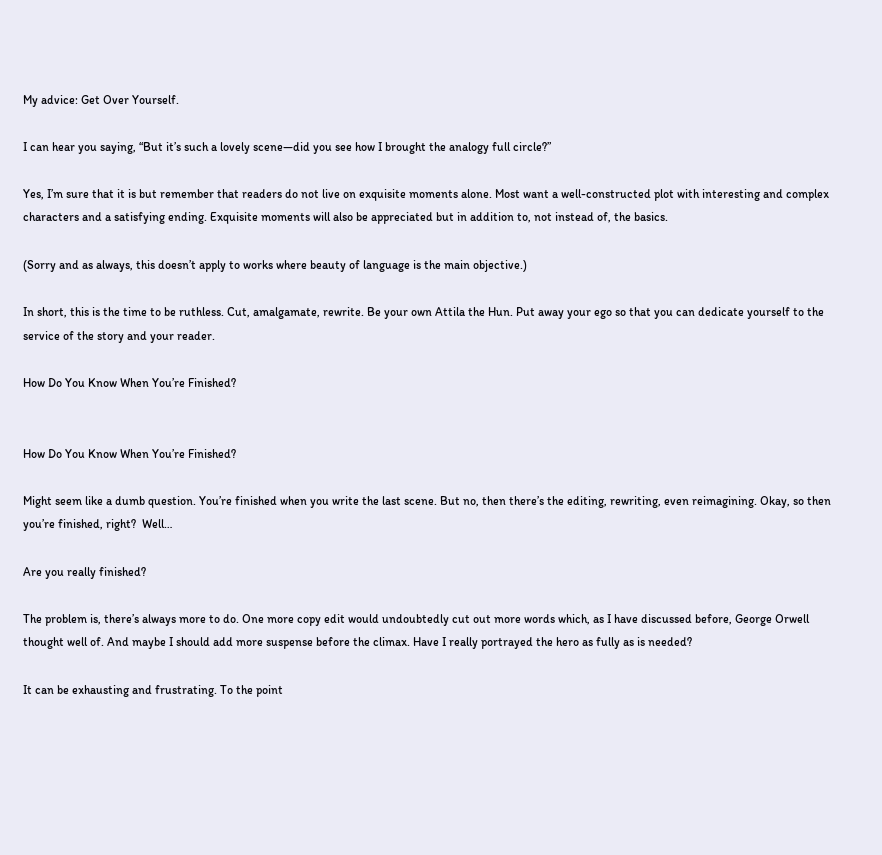My advice: Get Over Yourself.

I can hear you saying, “But it’s such a lovely scene—did you see how I brought the analogy full circle?”

Yes, I’m sure that it is but remember that readers do not live on exquisite moments alone. Most want a well-constructed plot with interesting and complex characters and a satisfying ending. Exquisite moments will also be appreciated but in addition to, not instead of, the basics.

(Sorry and as always, this doesn’t apply to works where beauty of language is the main objective.)

In short, this is the time to be ruthless. Cut, amalgamate, rewrite. Be your own Attila the Hun. Put away your ego so that you can dedicate yourself to the service of the story and your reader.

How Do You Know When You’re Finished?


How Do You Know When You’re Finished?

Might seem like a dumb question. You’re finished when you write the last scene. But no, then there’s the editing, rewriting, even reimagining. Okay, so then you’re finished, right?  Well…

Are you really finished?

The problem is, there’s always more to do. One more copy edit would undoubtedly cut out more words which, as I have discussed before, George Orwell thought well of. And maybe I should add more suspense before the climax. Have I really portrayed the hero as fully as is needed?

It can be exhausting and frustrating. To the point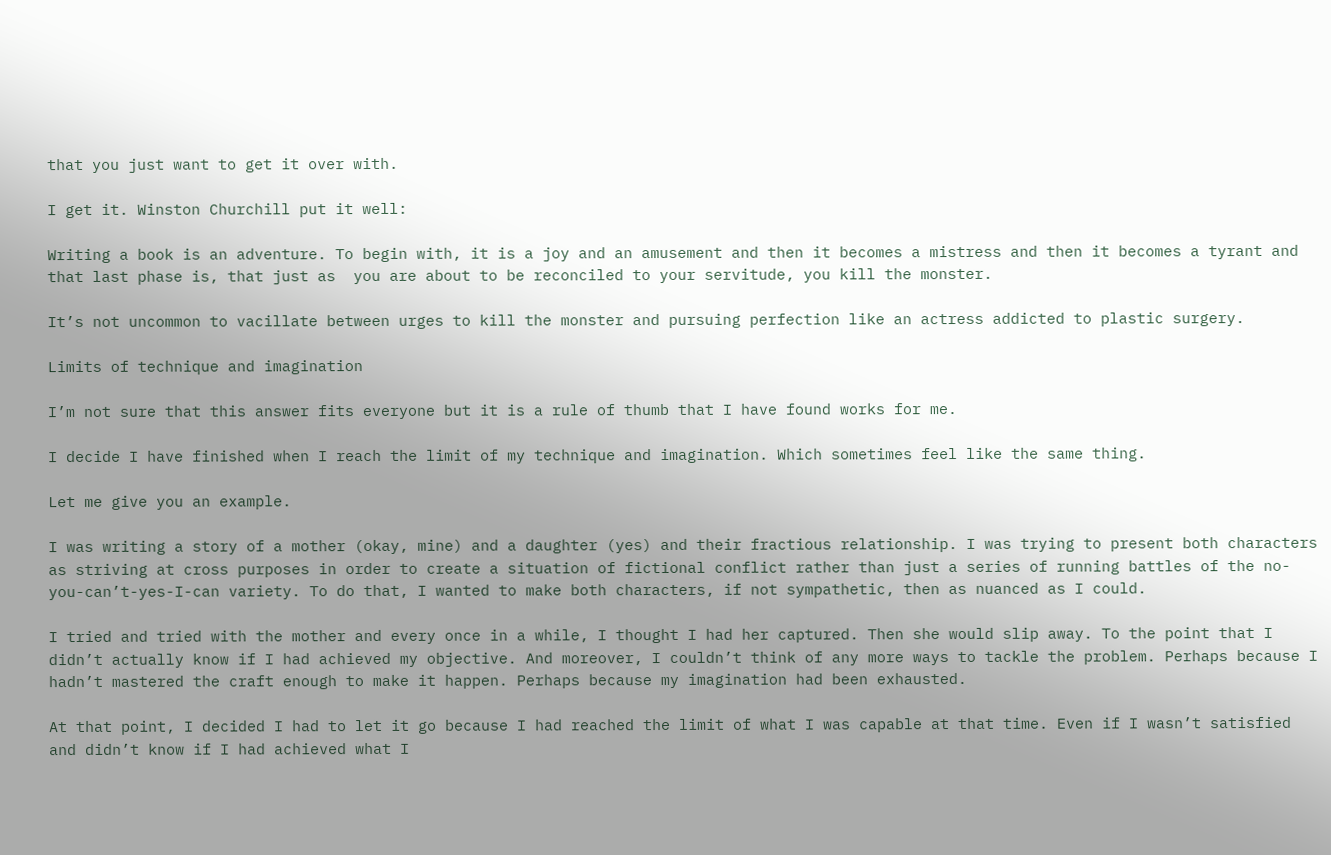that you just want to get it over with.

I get it. Winston Churchill put it well:

Writing a book is an adventure. To begin with, it is a joy and an amusement and then it becomes a mistress and then it becomes a tyrant and that last phase is, that just as  you are about to be reconciled to your servitude, you kill the monster.

It’s not uncommon to vacillate between urges to kill the monster and pursuing perfection like an actress addicted to plastic surgery.

Limits of technique and imagination

I’m not sure that this answer fits everyone but it is a rule of thumb that I have found works for me.

I decide I have finished when I reach the limit of my technique and imagination. Which sometimes feel like the same thing.

Let me give you an example.

I was writing a story of a mother (okay, mine) and a daughter (yes) and their fractious relationship. I was trying to present both characters as striving at cross purposes in order to create a situation of fictional conflict rather than just a series of running battles of the no-you-can’t-yes-I-can variety. To do that, I wanted to make both characters, if not sympathetic, then as nuanced as I could.

I tried and tried with the mother and every once in a while, I thought I had her captured. Then she would slip away. To the point that I didn’t actually know if I had achieved my objective. And moreover, I couldn’t think of any more ways to tackle the problem. Perhaps because I hadn’t mastered the craft enough to make it happen. Perhaps because my imagination had been exhausted.

At that point, I decided I had to let it go because I had reached the limit of what I was capable at that time. Even if I wasn’t satisfied and didn’t know if I had achieved what I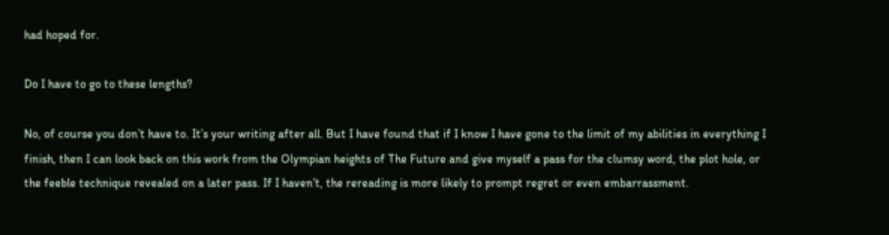had hoped for.

Do I have to go to these lengths?

No, of course you don’t have to. It’s your writing after all. But I have found that if I know I have gone to the limit of my abilities in everything I finish, then I can look back on this work from the Olympian heights of The Future and give myself a pass for the clumsy word, the plot hole, or the feeble technique revealed on a later pass. If I haven’t, the rereading is more likely to prompt regret or even embarrassment.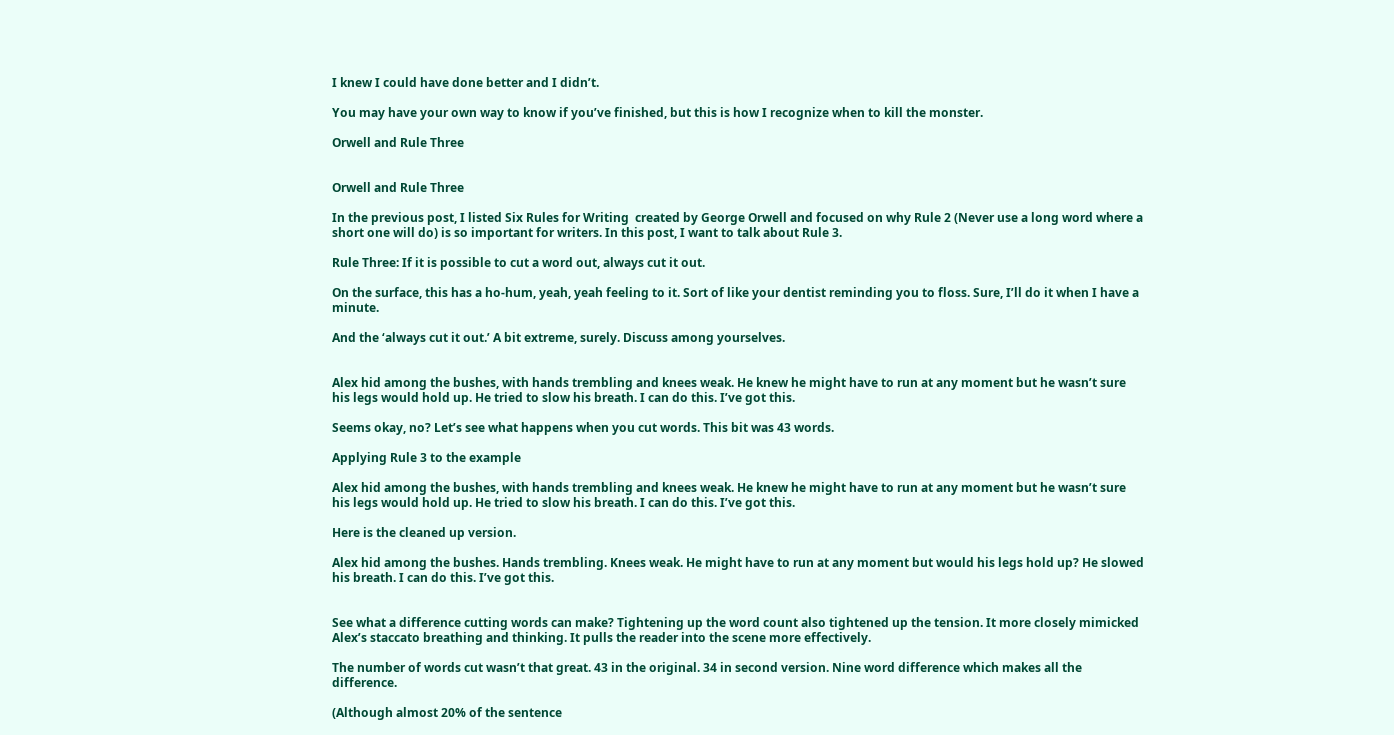I knew I could have done better and I didn’t.

You may have your own way to know if you’ve finished, but this is how I recognize when to kill the monster.

Orwell and Rule Three


Orwell and Rule Three

In the previous post, I listed Six Rules for Writing  created by George Orwell and focused on why Rule 2 (Never use a long word where a short one will do) is so important for writers. In this post, I want to talk about Rule 3.

Rule Three: If it is possible to cut a word out, always cut it out.

On the surface, this has a ho-hum, yeah, yeah feeling to it. Sort of like your dentist reminding you to floss. Sure, I’ll do it when I have a minute.

And the ‘always cut it out.’ A bit extreme, surely. Discuss among yourselves.


Alex hid among the bushes, with hands trembling and knees weak. He knew he might have to run at any moment but he wasn’t sure his legs would hold up. He tried to slow his breath. I can do this. I’ve got this.

Seems okay, no? Let’s see what happens when you cut words. This bit was 43 words.

Applying Rule 3 to the example

Alex hid among the bushes, with hands trembling and knees weak. He knew he might have to run at any moment but he wasn’t sure his legs would hold up. He tried to slow his breath. I can do this. I’ve got this.

Here is the cleaned up version.

Alex hid among the bushes. Hands trembling. Knees weak. He might have to run at any moment but would his legs hold up? He slowed his breath. I can do this. I’ve got this.


See what a difference cutting words can make? Tightening up the word count also tightened up the tension. It more closely mimicked Alex’s staccato breathing and thinking. It pulls the reader into the scene more effectively.

The number of words cut wasn’t that great. 43 in the original. 34 in second version. Nine word difference which makes all the difference.

(Although almost 20% of the sentence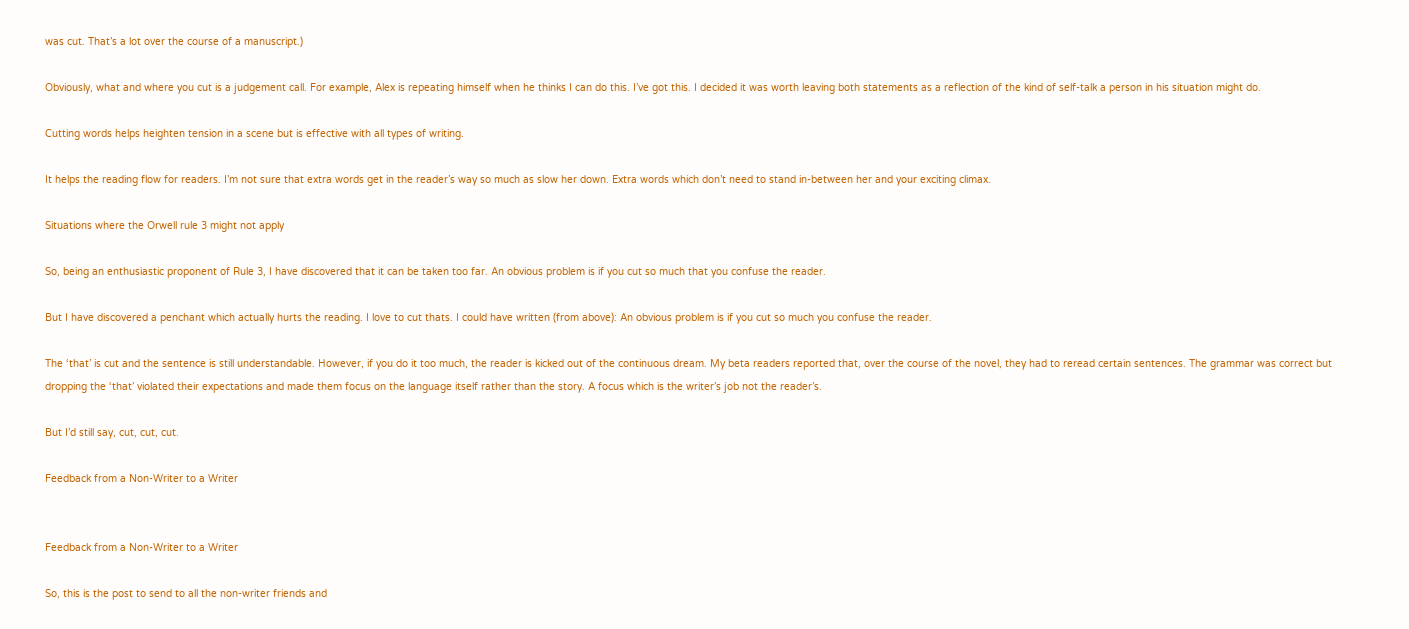was cut. That’s a lot over the course of a manuscript.)

Obviously, what and where you cut is a judgement call. For example, Alex is repeating himself when he thinks I can do this. I’ve got this. I decided it was worth leaving both statements as a reflection of the kind of self-talk a person in his situation might do.

Cutting words helps heighten tension in a scene but is effective with all types of writing.

It helps the reading flow for readers. I’m not sure that extra words get in the reader’s way so much as slow her down. Extra words which don’t need to stand in-between her and your exciting climax.

Situations where the Orwell rule 3 might not apply

So, being an enthusiastic proponent of Rule 3, I have discovered that it can be taken too far. An obvious problem is if you cut so much that you confuse the reader.

But I have discovered a penchant which actually hurts the reading. I love to cut thats. I could have written (from above): An obvious problem is if you cut so much you confuse the reader.

The ‘that’ is cut and the sentence is still understandable. However, if you do it too much, the reader is kicked out of the continuous dream. My beta readers reported that, over the course of the novel, they had to reread certain sentences. The grammar was correct but dropping the ‘that’ violated their expectations and made them focus on the language itself rather than the story. A focus which is the writer’s job not the reader’s.

But I’d still say, cut, cut, cut.

Feedback from a Non-Writer to a Writer


Feedback from a Non-Writer to a Writer

So, this is the post to send to all the non-writer friends and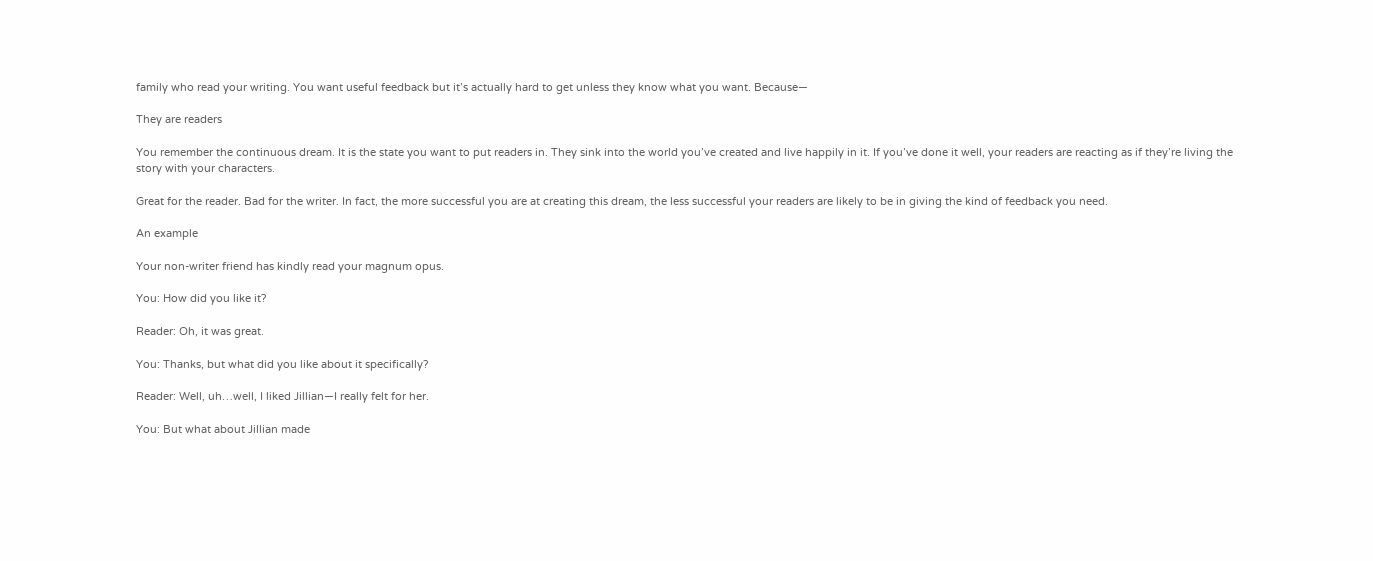family who read your writing. You want useful feedback but it’s actually hard to get unless they know what you want. Because—

They are readers

You remember the continuous dream. It is the state you want to put readers in. They sink into the world you’ve created and live happily in it. If you’ve done it well, your readers are reacting as if they’re living the story with your characters.

Great for the reader. Bad for the writer. In fact, the more successful you are at creating this dream, the less successful your readers are likely to be in giving the kind of feedback you need.

An example

Your non-writer friend has kindly read your magnum opus.

You: How did you like it?

Reader: Oh, it was great.

You: Thanks, but what did you like about it specifically?

Reader: Well, uh…well, I liked Jillian—I really felt for her.

You: But what about Jillian made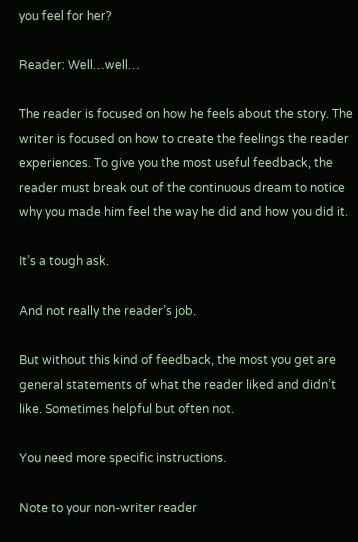you feel for her?

Reader: Well…well…

The reader is focused on how he feels about the story. The writer is focused on how to create the feelings the reader experiences. To give you the most useful feedback, the reader must break out of the continuous dream to notice why you made him feel the way he did and how you did it.

It’s a tough ask.

And not really the reader’s job.

But without this kind of feedback, the most you get are general statements of what the reader liked and didn’t like. Sometimes helpful but often not.

You need more specific instructions.

Note to your non-writer reader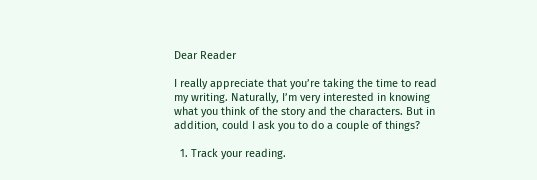Dear Reader

I really appreciate that you’re taking the time to read my writing. Naturally, I’m very interested in knowing what you think of the story and the characters. But in addition, could I ask you to do a couple of things?

  1. Track your reading.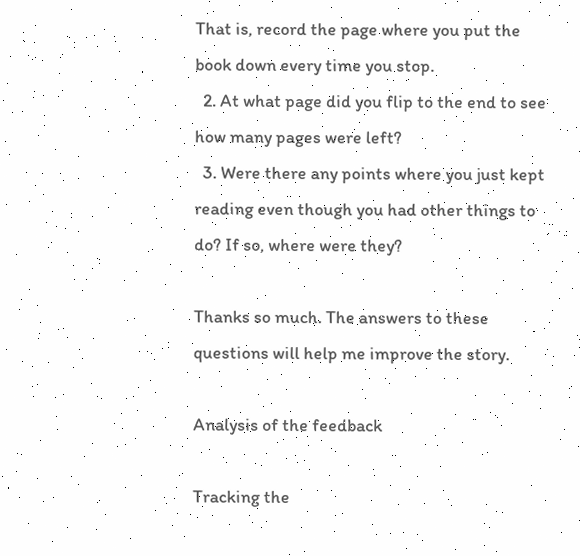That is, record the page where you put the book down every time you stop.
  2. At what page did you flip to the end to see how many pages were left?
  3. Were there any points where you just kept reading even though you had other things to do? If so, where were they?

Thanks so much. The answers to these questions will help me improve the story.

Analysis of the feedback

Tracking the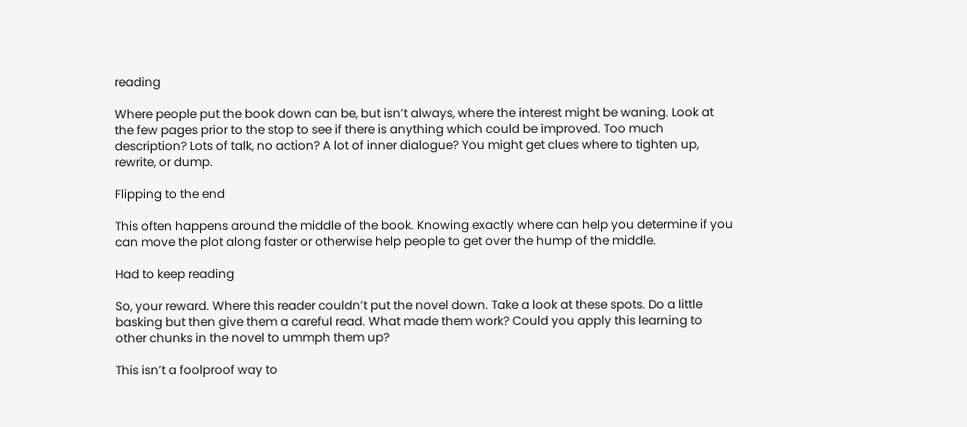reading

Where people put the book down can be, but isn’t always, where the interest might be waning. Look at the few pages prior to the stop to see if there is anything which could be improved. Too much description? Lots of talk, no action? A lot of inner dialogue? You might get clues where to tighten up, rewrite, or dump.

Flipping to the end

This often happens around the middle of the book. Knowing exactly where can help you determine if you can move the plot along faster or otherwise help people to get over the hump of the middle.

Had to keep reading

So, your reward. Where this reader couldn’t put the novel down. Take a look at these spots. Do a little basking but then give them a careful read. What made them work? Could you apply this learning to other chunks in the novel to ummph them up?

This isn’t a foolproof way to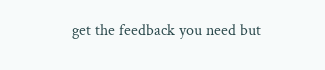get the feedback you need but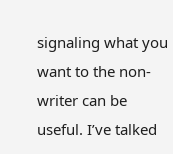signaling what you want to the non-writer can be useful. I’ve talked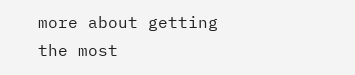more about getting the most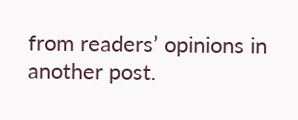from readers’ opinions in another post.